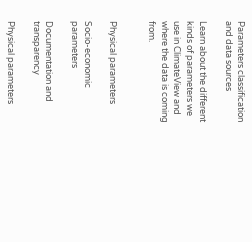Parameters classification and data sources

Learn about the different kinds of parameters we use in ClimateView and where the data is coming from.


Physical parameters

Socio-economic parameters

Documentation and transparency

Physical parameters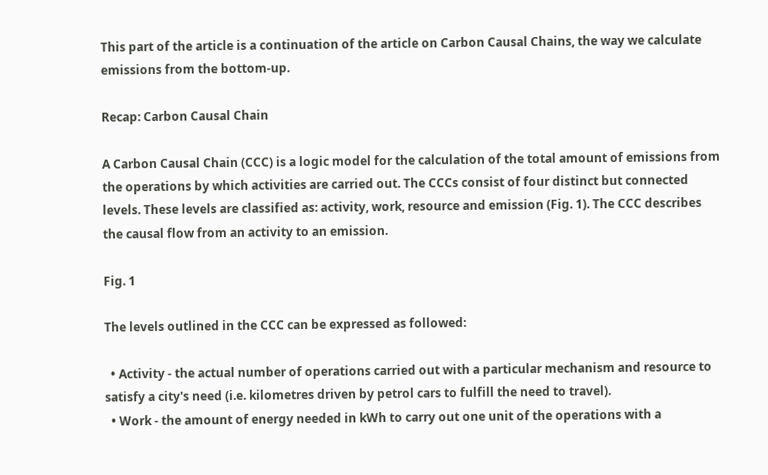This part of the article is a continuation of the article on Carbon Causal Chains, the way we calculate emissions from the bottom-up.

Recap: Carbon Causal Chain

A Carbon Causal Chain (CCC) is a logic model for the calculation of the total amount of emissions from the operations by which activities are carried out. The CCCs consist of four distinct but connected levels. These levels are classified as: activity, work, resource and emission (Fig. 1). The CCC describes the causal flow from an activity to an emission.

Fig. 1

The levels outlined in the CCC can be expressed as followed:

  • Activity - the actual number of operations carried out with a particular mechanism and resource to satisfy a city's need (i.e. kilometres driven by petrol cars to fulfill the need to travel).
  • Work - the amount of energy needed in kWh to carry out one unit of the operations with a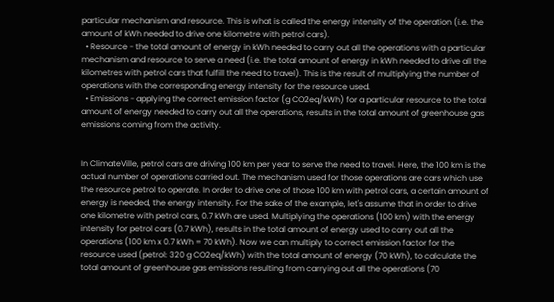particular mechanism and resource. This is what is called the energy intensity of the operation (i.e. the amount of kWh needed to drive one kilometre with petrol cars).
  • Resource - the total amount of energy in kWh needed to carry out all the operations with a particular mechanism and resource to serve a need (i.e. the total amount of energy in kWh needed to drive all the kilometres with petrol cars that fulfill the need to travel). This is the result of multiplying the number of operations with the corresponding energy intensity for the resource used.
  • Emissions - applying the correct emission factor (g CO2eq/kWh) for a particular resource to the total amount of energy needed to carry out all the operations, results in the total amount of greenhouse gas emissions coming from the activity.


In ClimateVille, petrol cars are driving 100 km per year to serve the need to travel. Here, the 100 km is the actual number of operations carried out. The mechanism used for those operations are cars which use the resource petrol to operate. In order to drive one of those 100 km with petrol cars, a certain amount of energy is needed, the energy intensity. For the sake of the example, let's assume that in order to drive one kilometre with petrol cars, 0.7 kWh are used. Multiplying the operations (100 km) with the energy intensity for petrol cars (0.7 kWh), results in the total amount of energy used to carry out all the operations (100 km x 0.7 kWh = 70 kWh). Now we can multiply to correct emission factor for the resource used (petrol: 320 g CO2eq/kWh) with the total amount of energy (70 kWh), to calculate the total amount of greenhouse gas emissions resulting from carrying out all the operations (70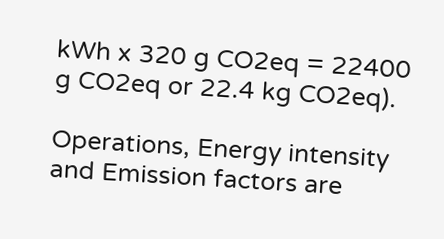kWh x 320 g CO2eq = 22400 g CO2eq or 22.4 kg CO2eq).

Operations, Energy intensity and Emission factors are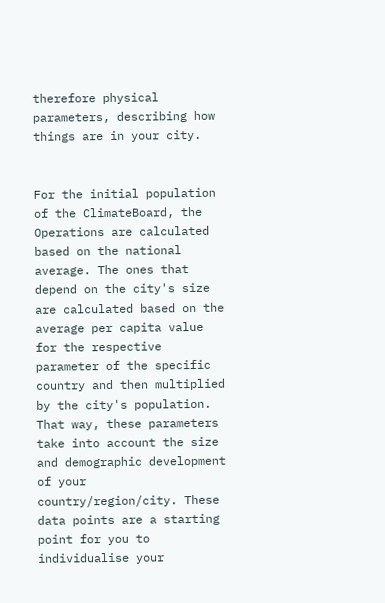therefore physical parameters, describing how things are in your city.


For the initial population of the ClimateBoard, the Operations are calculated based on the national average. The ones that depend on the city's size are calculated based on the average per capita value for the respective parameter of the specific country and then multiplied by the city's population. That way, these parameters take into account the size and demographic development of your country/region/city. These data points are a starting point for you to individualise your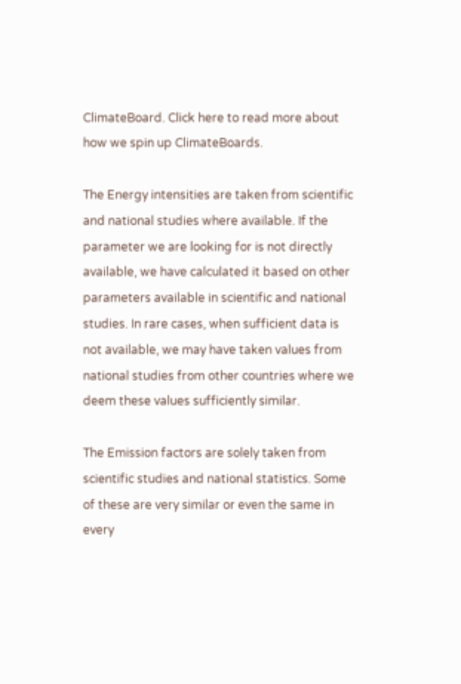ClimateBoard. Click here to read more about how we spin up ClimateBoards.

The Energy intensities are taken from scientific and national studies where available. If the parameter we are looking for is not directly available, we have calculated it based on other parameters available in scientific and national studies. In rare cases, when sufficient data is not available, we may have taken values from national studies from other countries where we deem these values sufficiently similar.

The Emission factors are solely taken from scientific studies and national statistics. Some of these are very similar or even the same in every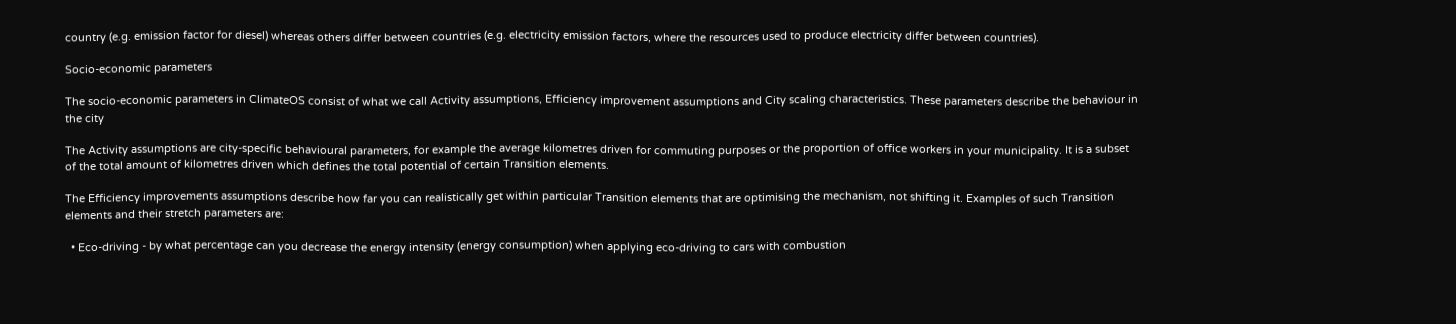country (e.g. emission factor for diesel) whereas others differ between countries (e.g. electricity emission factors, where the resources used to produce electricity differ between countries).

Socio-economic parameters

The socio-economic parameters in ClimateOS consist of what we call Activity assumptions, Efficiency improvement assumptions and City scaling characteristics. These parameters describe the behaviour in the city

The Activity assumptions are city-specific behavioural parameters, for example the average kilometres driven for commuting purposes or the proportion of office workers in your municipality. It is a subset of the total amount of kilometres driven which defines the total potential of certain Transition elements.

The Efficiency improvements assumptions describe how far you can realistically get within particular Transition elements that are optimising the mechanism, not shifting it. Examples of such Transition elements and their stretch parameters are:

  • Eco-driving - by what percentage can you decrease the energy intensity (energy consumption) when applying eco-driving to cars with combustion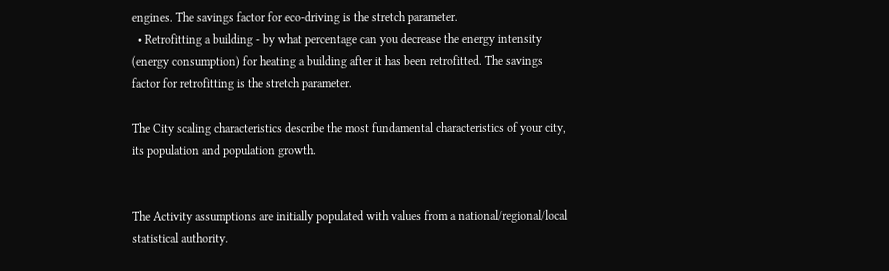engines. The savings factor for eco-driving is the stretch parameter.
  • Retrofitting a building - by what percentage can you decrease the energy intensity (energy consumption) for heating a building after it has been retrofitted. The savings factor for retrofitting is the stretch parameter.

The City scaling characteristics describe the most fundamental characteristics of your city, its population and population growth.


The Activity assumptions are initially populated with values from a national/regional/local statistical authority.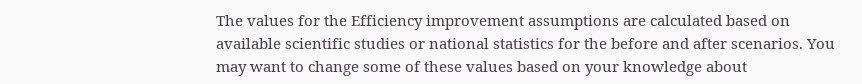The values for the Efficiency improvement assumptions are calculated based on available scientific studies or national statistics for the before and after scenarios. You may want to change some of these values based on your knowledge about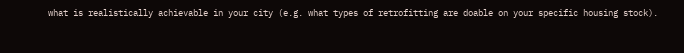what is realistically achievable in your city (e.g. what types of retrofitting are doable on your specific housing stock).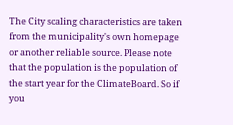The City scaling characteristics are taken from the municipality's own homepage or another reliable source. Please note that the population is the population of the start year for the ClimateBoard. So if you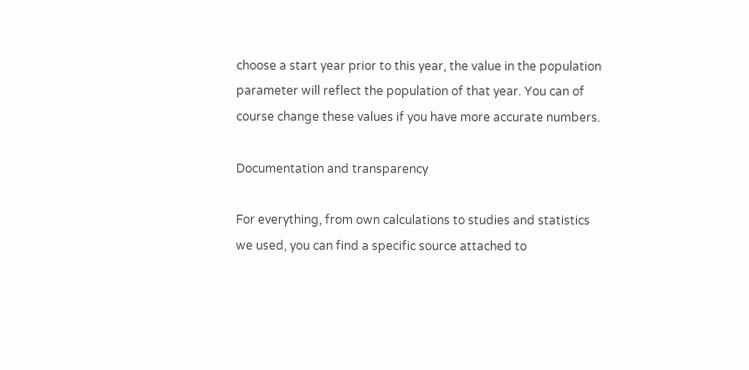choose a start year prior to this year, the value in the population parameter will reflect the population of that year. You can of course change these values if you have more accurate numbers.

Documentation and transparency

For everything, from own calculations to studies and statistics we used, you can find a specific source attached to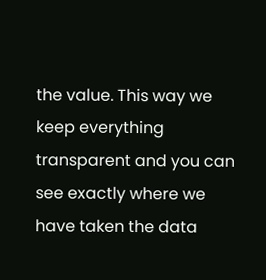the value. This way we keep everything transparent and you can see exactly where we have taken the data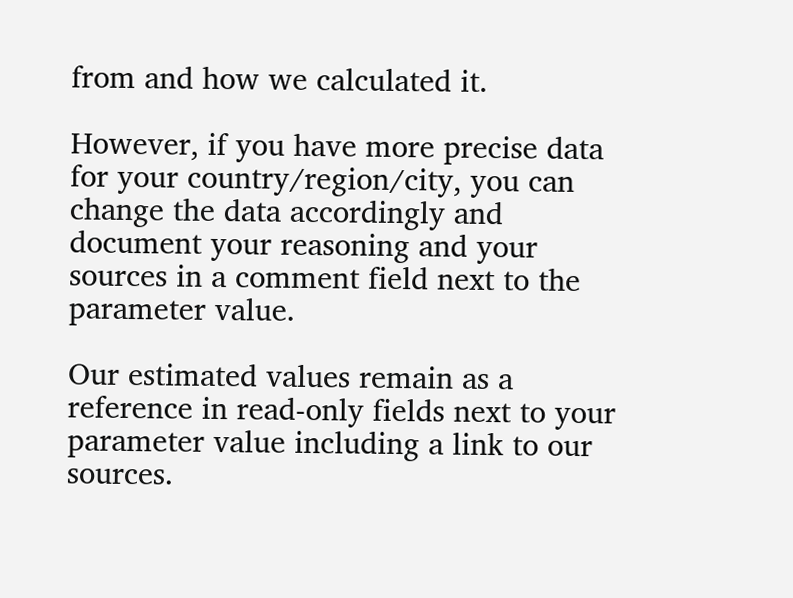from and how we calculated it.

However, if you have more precise data for your country/region/city, you can change the data accordingly and document your reasoning and your sources in a comment field next to the parameter value.

Our estimated values remain as a reference in read-only fields next to your parameter value including a link to our sources.